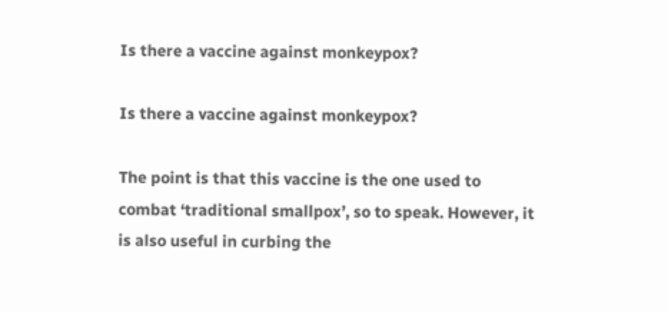Is there a vaccine against monkeypox?

Is there a vaccine against monkeypox?

The point is that this vaccine is the one used to combat ‘traditional smallpox’, so to speak. However, it is also useful in curbing the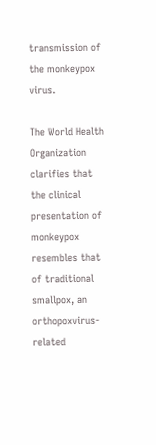transmission of the monkeypox virus.

The World Health Organization clarifies that the clinical presentation of monkeypox resembles that of traditional smallpox, an orthopoxvirus-related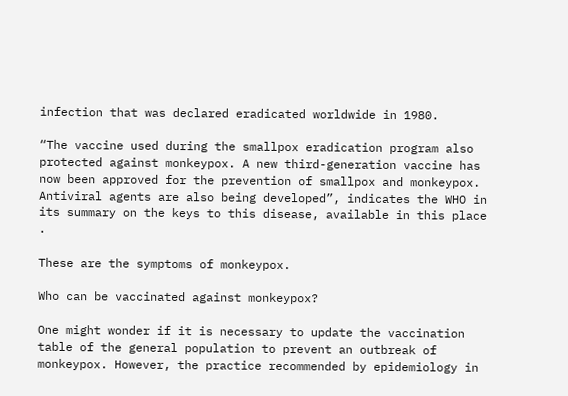infection that was declared eradicated worldwide in 1980.

“The vaccine used during the smallpox eradication program also protected against monkeypox. A new third-generation vaccine has now been approved for the prevention of smallpox and monkeypox. Antiviral agents are also being developed”, indicates the WHO in its summary on the keys to this disease, available in this place .

These are the symptoms of monkeypox.

Who can be vaccinated against monkeypox?

One might wonder if it is necessary to update the vaccination table of the general population to prevent an outbreak of monkeypox. However, the practice recommended by epidemiology in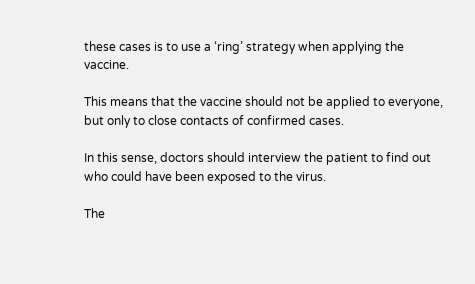these cases is to use a ‘ring’ strategy when applying the vaccine.

This means that the vaccine should not be applied to everyone, but only to close contacts of confirmed cases.

In this sense, doctors should interview the patient to find out who could have been exposed to the virus.

The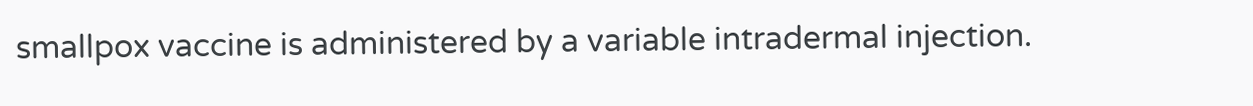smallpox vaccine is administered by a variable intradermal injection.